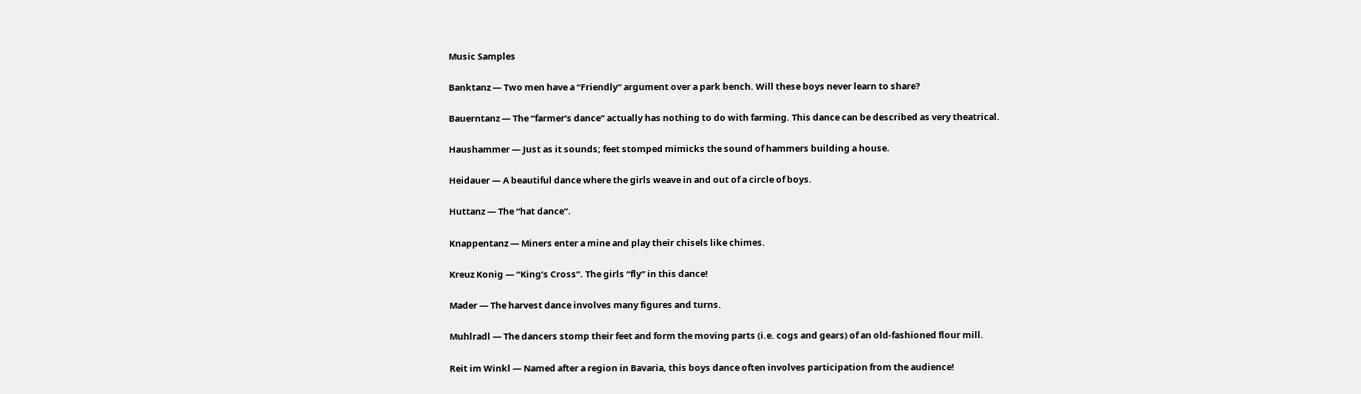Music Samples

Banktanz — Two men have a “Friendly” argument over a park bench. Will these boys never learn to share?

Bauerntanz — The “farmer’s dance” actually has nothing to do with farming. This dance can be described as very theatrical.

Haushammer — Just as it sounds; feet stomped mimicks the sound of hammers building a house.

Heidauer — A beautiful dance where the girls weave in and out of a circle of boys.

Huttanz — The “hat dance”.

Knappentanz — Miners enter a mine and play their chisels like chimes.

Kreuz Konig — “King’s Cross”. The girls “fly” in this dance!

Mader — The harvest dance involves many figures and turns.

Muhlradl — The dancers stomp their feet and form the moving parts (i.e. cogs and gears) of an old-fashioned flour mill.

Reit im Winkl — Named after a region in Bavaria, this boys dance often involves participation from the audience!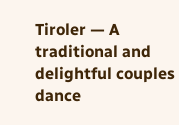Tiroler — A traditional and delightful couples dance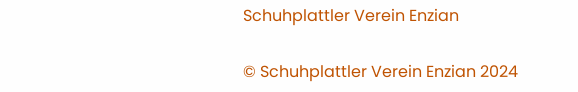Schuhplattler Verein Enzian

© Schuhplattler Verein Enzian 2024